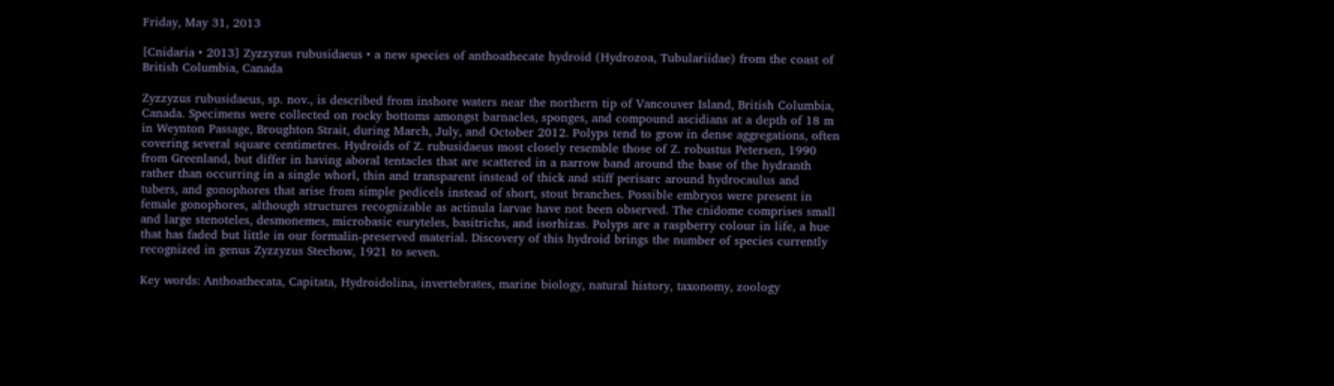Friday, May 31, 2013

[Cnidaria • 2013] Zyzzyzus rubusidaeus • a new species of anthoathecate hydroid (Hydrozoa, Tubulariidae) from the coast of British Columbia, Canada

Zyzzyzus rubusidaeus, sp. nov., is described from inshore waters near the northern tip of Vancouver Island, British Columbia, Canada. Specimens were collected on rocky bottoms amongst barnacles, sponges, and compound ascidians at a depth of 18 m in Weynton Passage, Broughton Strait, during March, July, and October 2012. Polyps tend to grow in dense aggregations, often covering several square centimetres. Hydroids of Z. rubusidaeus most closely resemble those of Z. robustus Petersen, 1990 from Greenland, but differ in having aboral tentacles that are scattered in a narrow band around the base of the hydranth rather than occurring in a single whorl, thin and transparent instead of thick and stiff perisarc around hydrocaulus and tubers, and gonophores that arise from simple pedicels instead of short, stout branches. Possible embryos were present in female gonophores, although structures recognizable as actinula larvae have not been observed. The cnidome comprises small and large stenoteles, desmonemes, microbasic euryteles, basitrichs, and isorhizas. Polyps are a raspberry colour in life, a hue that has faded but little in our formalin-preserved material. Discovery of this hydroid brings the number of species currently recognized in genus Zyzzyzus Stechow, 1921 to seven.

Key words: Anthoathecata, Capitata, Hydroidolina, invertebrates, marine biology, natural history, taxonomy, zoology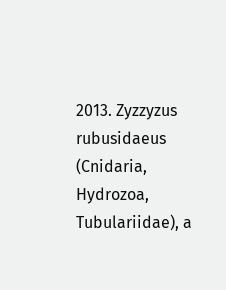2013. Zyzzyzus rubusidaeus (Cnidaria, Hydrozoa, Tubulariidae), a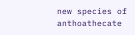new species of anthoathecate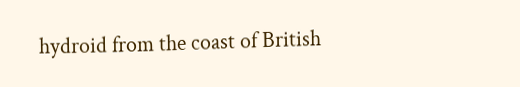hydroid from the coast of British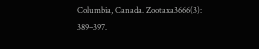Columbia, Canada. Zootaxa3666(3): 389–397.